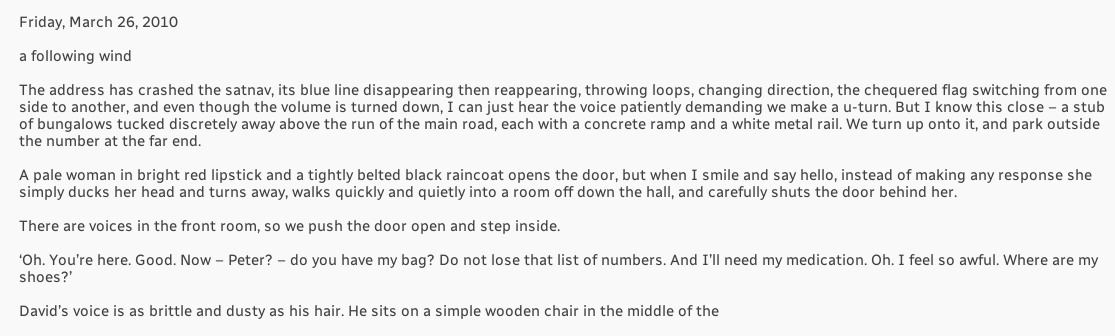Friday, March 26, 2010

a following wind

The address has crashed the satnav, its blue line disappearing then reappearing, throwing loops, changing direction, the chequered flag switching from one side to another, and even though the volume is turned down, I can just hear the voice patiently demanding we make a u-turn. But I know this close – a stub of bungalows tucked discretely away above the run of the main road, each with a concrete ramp and a white metal rail. We turn up onto it, and park outside the number at the far end.

A pale woman in bright red lipstick and a tightly belted black raincoat opens the door, but when I smile and say hello, instead of making any response she simply ducks her head and turns away, walks quickly and quietly into a room off down the hall, and carefully shuts the door behind her.

There are voices in the front room, so we push the door open and step inside.

‘Oh. You’re here. Good. Now – Peter? – do you have my bag? Do not lose that list of numbers. And I’ll need my medication. Oh. I feel so awful. Where are my shoes?’

David’s voice is as brittle and dusty as his hair. He sits on a simple wooden chair in the middle of the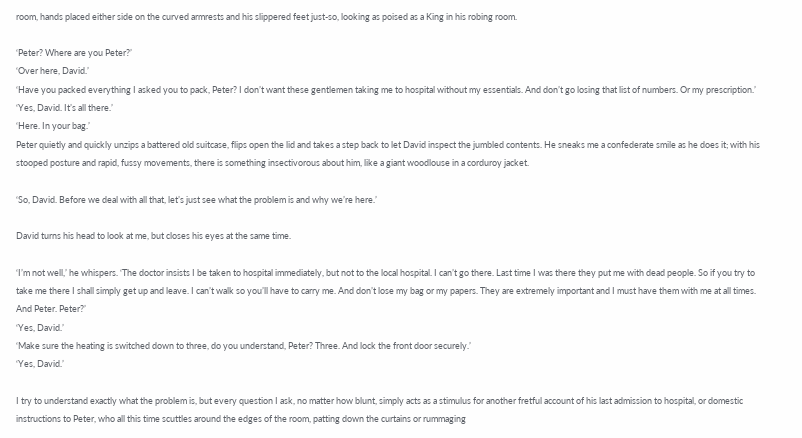room, hands placed either side on the curved armrests and his slippered feet just-so, looking as poised as a King in his robing room.

‘Peter? Where are you Peter?’
‘Over here, David.’
‘Have you packed everything I asked you to pack, Peter? I don’t want these gentlemen taking me to hospital without my essentials. And don’t go losing that list of numbers. Or my prescription.’
‘Yes, David. It’s all there.’
‘Here. In your bag.’
Peter quietly and quickly unzips a battered old suitcase, flips open the lid and takes a step back to let David inspect the jumbled contents. He sneaks me a confederate smile as he does it; with his stooped posture and rapid, fussy movements, there is something insectivorous about him, like a giant woodlouse in a corduroy jacket.

‘So, David. Before we deal with all that, let’s just see what the problem is and why we’re here.’

David turns his head to look at me, but closes his eyes at the same time.

‘I’m not well,’ he whispers. ‘The doctor insists I be taken to hospital immediately, but not to the local hospital. I can’t go there. Last time I was there they put me with dead people. So if you try to take me there I shall simply get up and leave. I can’t walk so you’ll have to carry me. And don’t lose my bag or my papers. They are extremely important and I must have them with me at all times. And Peter. Peter?’
‘Yes, David.’
‘Make sure the heating is switched down to three, do you understand, Peter? Three. And lock the front door securely.’
‘Yes, David.’

I try to understand exactly what the problem is, but every question I ask, no matter how blunt, simply acts as a stimulus for another fretful account of his last admission to hospital, or domestic instructions to Peter, who all this time scuttles around the edges of the room, patting down the curtains or rummaging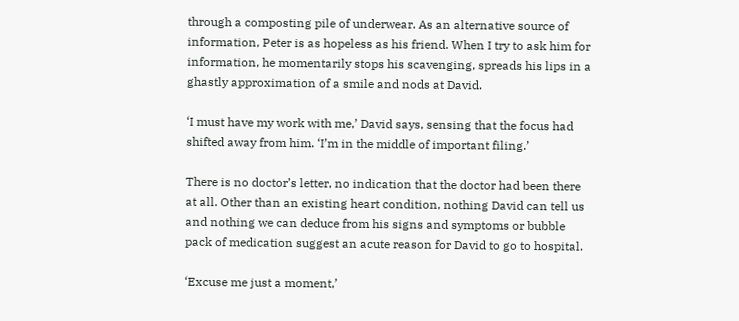through a composting pile of underwear. As an alternative source of information, Peter is as hopeless as his friend. When I try to ask him for information, he momentarily stops his scavenging, spreads his lips in a ghastly approximation of a smile and nods at David.

‘I must have my work with me,’ David says, sensing that the focus had shifted away from him. ‘I’m in the middle of important filing.’

There is no doctor’s letter, no indication that the doctor had been there at all. Other than an existing heart condition, nothing David can tell us and nothing we can deduce from his signs and symptoms or bubble pack of medication suggest an acute reason for David to go to hospital.

‘Excuse me just a moment,’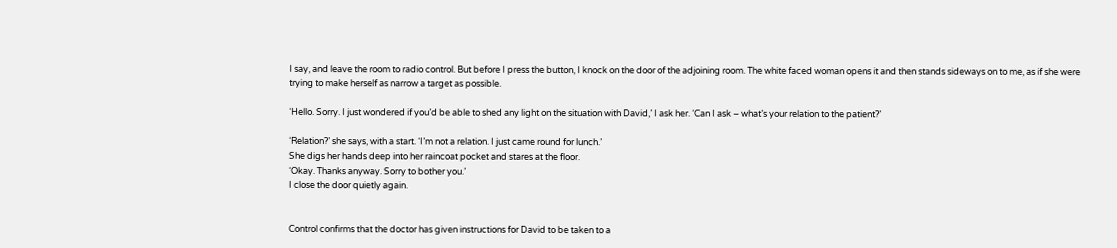I say, and leave the room to radio control. But before I press the button, I knock on the door of the adjoining room. The white faced woman opens it and then stands sideways on to me, as if she were trying to make herself as narrow a target as possible.

‘Hello. Sorry. I just wondered if you’d be able to shed any light on the situation with David,’ I ask her. ‘Can I ask – what’s your relation to the patient?’

‘Relation?’ she says, with a start. ‘I’m not a relation. I just came round for lunch.’
She digs her hands deep into her raincoat pocket and stares at the floor.
‘Okay. Thanks anyway. Sorry to bother you.’
I close the door quietly again.


Control confirms that the doctor has given instructions for David to be taken to a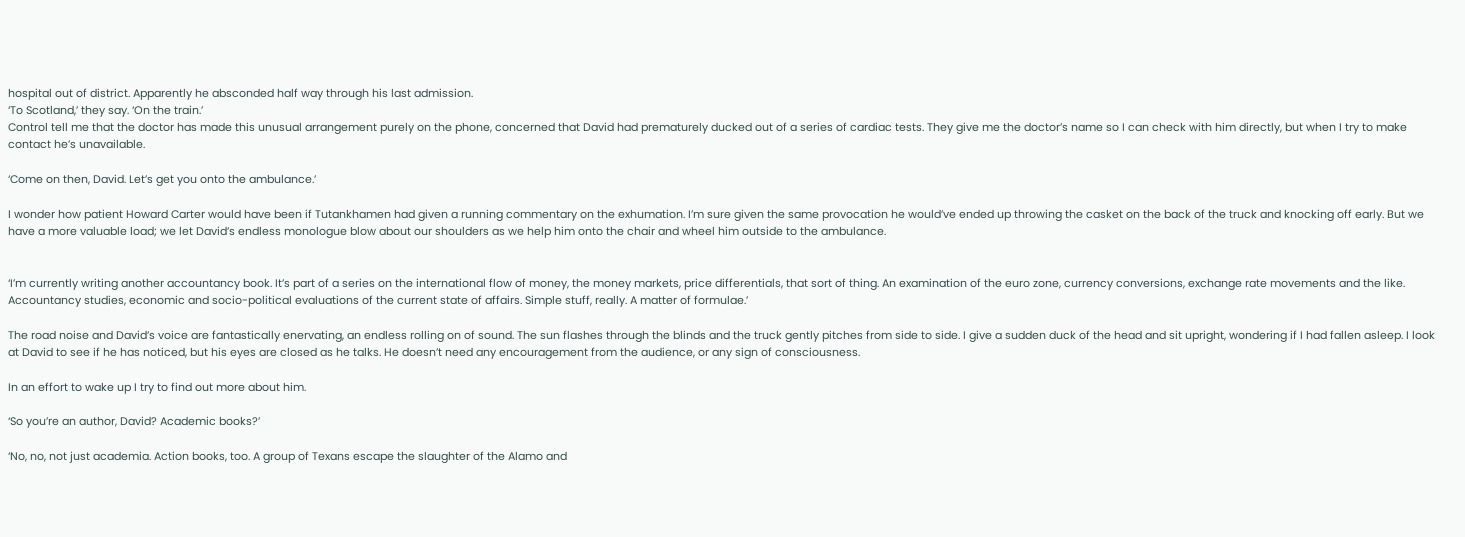hospital out of district. Apparently he absconded half way through his last admission.
‘To Scotland,’ they say. ‘On the train.’
Control tell me that the doctor has made this unusual arrangement purely on the phone, concerned that David had prematurely ducked out of a series of cardiac tests. They give me the doctor’s name so I can check with him directly, but when I try to make contact he’s unavailable.

‘Come on then, David. Let’s get you onto the ambulance.’

I wonder how patient Howard Carter would have been if Tutankhamen had given a running commentary on the exhumation. I’m sure given the same provocation he would’ve ended up throwing the casket on the back of the truck and knocking off early. But we have a more valuable load; we let David’s endless monologue blow about our shoulders as we help him onto the chair and wheel him outside to the ambulance.


‘I’m currently writing another accountancy book. It’s part of a series on the international flow of money, the money markets, price differentials, that sort of thing. An examination of the euro zone, currency conversions, exchange rate movements and the like. Accountancy studies, economic and socio-political evaluations of the current state of affairs. Simple stuff, really. A matter of formulae.’

The road noise and David’s voice are fantastically enervating, an endless rolling on of sound. The sun flashes through the blinds and the truck gently pitches from side to side. I give a sudden duck of the head and sit upright, wondering if I had fallen asleep. I look at David to see if he has noticed, but his eyes are closed as he talks. He doesn’t need any encouragement from the audience, or any sign of consciousness.

In an effort to wake up I try to find out more about him.

‘So you’re an author, David? Academic books?’

‘No, no, not just academia. Action books, too. A group of Texans escape the slaughter of the Alamo and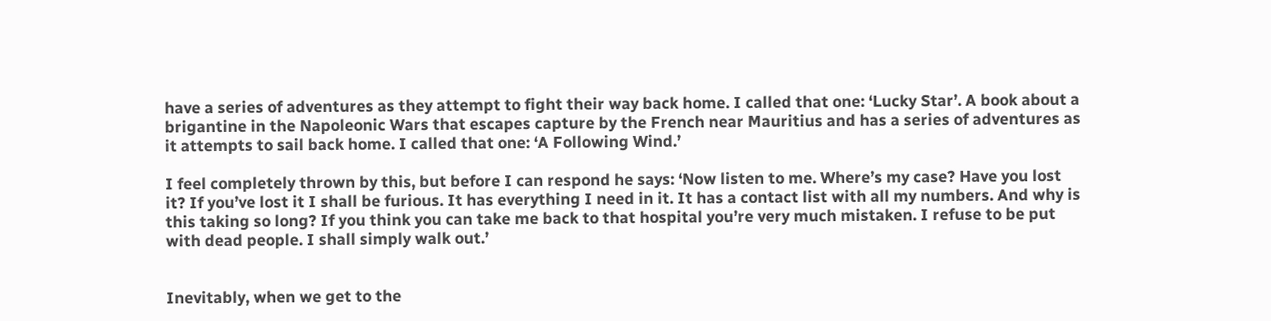have a series of adventures as they attempt to fight their way back home. I called that one: ‘Lucky Star’. A book about a brigantine in the Napoleonic Wars that escapes capture by the French near Mauritius and has a series of adventures as it attempts to sail back home. I called that one: ‘A Following Wind.’

I feel completely thrown by this, but before I can respond he says: ‘Now listen to me. Where’s my case? Have you lost it? If you’ve lost it I shall be furious. It has everything I need in it. It has a contact list with all my numbers. And why is this taking so long? If you think you can take me back to that hospital you’re very much mistaken. I refuse to be put with dead people. I shall simply walk out.’


Inevitably, when we get to the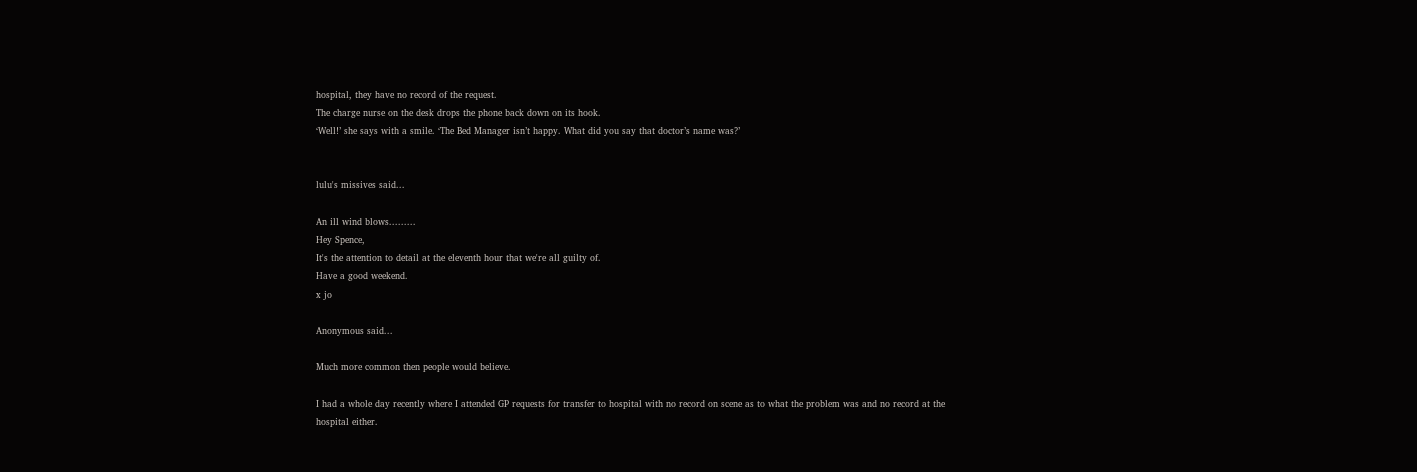hospital, they have no record of the request.
The charge nurse on the desk drops the phone back down on its hook.
‘Well!’ she says with a smile. ‘The Bed Manager isn’t happy. What did you say that doctor’s name was?’


lulu's missives said...

An ill wind blows.........
Hey Spence,
It's the attention to detail at the eleventh hour that we're all guilty of.
Have a good weekend.
x jo

Anonymous said...

Much more common then people would believe.

I had a whole day recently where I attended GP requests for transfer to hospital with no record on scene as to what the problem was and no record at the hospital either.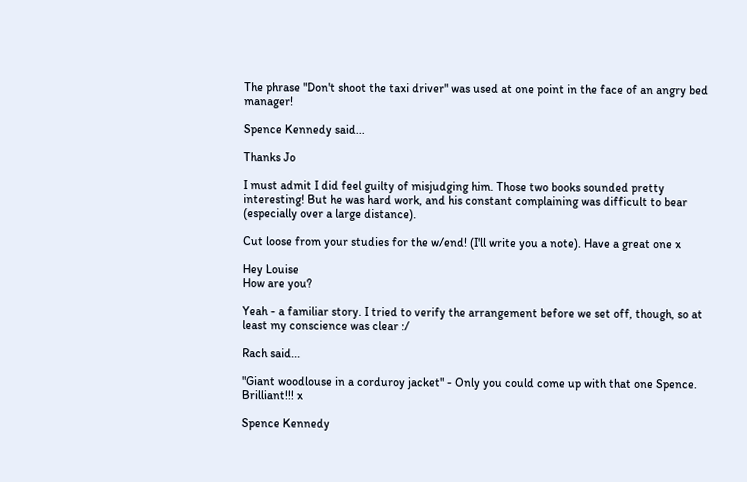The phrase "Don't shoot the taxi driver" was used at one point in the face of an angry bed manager!

Spence Kennedy said...

Thanks Jo

I must admit I did feel guilty of misjudging him. Those two books sounded pretty interesting! But he was hard work, and his constant complaining was difficult to bear (especially over a large distance).

Cut loose from your studies for the w/end! (I'll write you a note). Have a great one x

Hey Louise
How are you?

Yeah - a familiar story. I tried to verify the arrangement before we set off, though, so at least my conscience was clear :/

Rach said...

"Giant woodlouse in a corduroy jacket" - Only you could come up with that one Spence. Brilliant!!! x

Spence Kennedy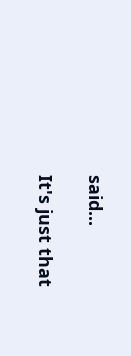said...

It's just that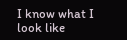I know what I look like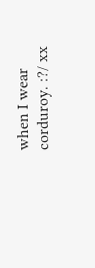when I wear corduroy. :?/ xx